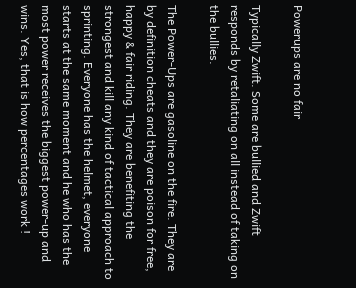Powerups are no fair

Typically Zwift. Some are bullied and Zwift responds by retaliating on all instead of taking on the bullies.

The Power-Ups are gasoline on the fire. They are by definition cheats and they are poison for free, happy & fair riding. They are benefiting the strongest and kill any kind of tactical approach to sprinting. Everyone has the helmet, everyone starts at the same moment and he who has the most power receives the biggest power-up and wins. Yes, that is how percentages work !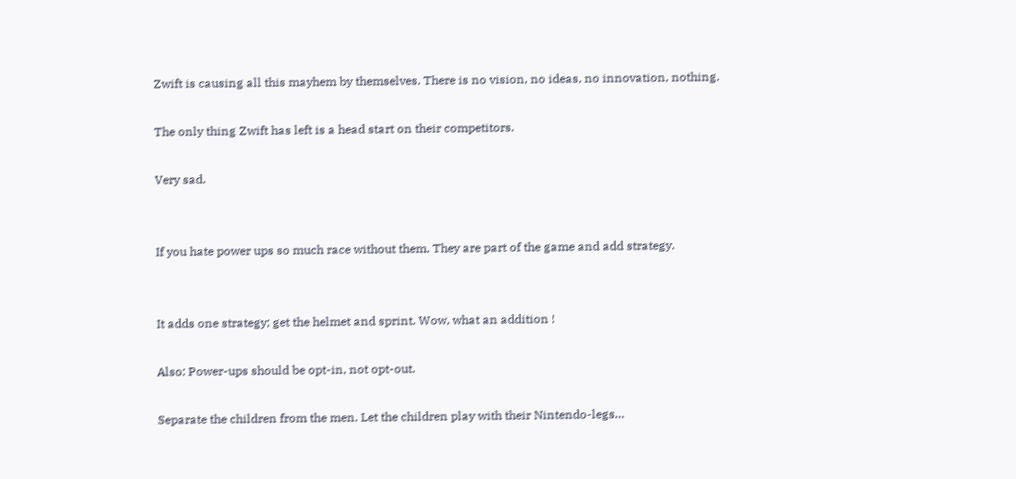Zwift is causing all this mayhem by themselves. There is no vision, no ideas, no innovation, nothing.

The only thing Zwift has left is a head start on their competitors.

Very sad.


If you hate power ups so much race without them. They are part of the game and add strategy.


It adds one strategy; get the helmet and sprint. Wow, what an addition !

Also: Power-ups should be opt-in, not opt-out.

Separate the children from the men. Let the children play with their Nintendo-legs…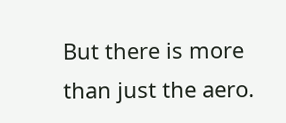But there is more than just the aero.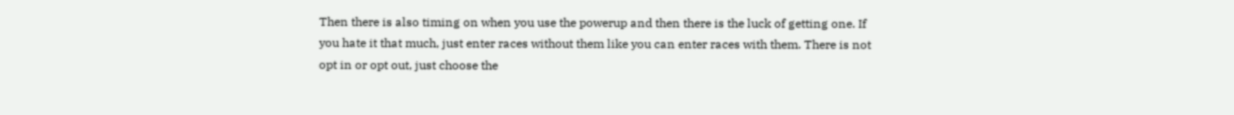Then there is also timing on when you use the powerup and then there is the luck of getting one. If you hate it that much, just enter races without them like you can enter races with them. There is not opt in or opt out, just choose the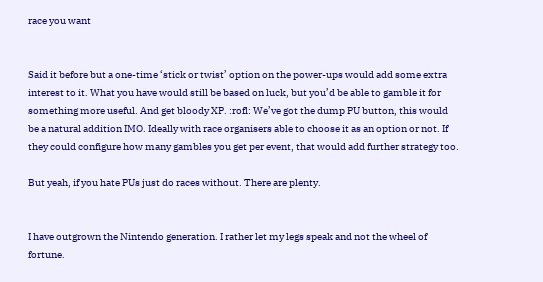race you want


Said it before but a one-time ‘stick or twist’ option on the power-ups would add some extra interest to it. What you have would still be based on luck, but you’d be able to gamble it for something more useful. And get bloody XP. :rofl: We’ve got the dump PU button, this would be a natural addition IMO. Ideally with race organisers able to choose it as an option or not. If they could configure how many gambles you get per event, that would add further strategy too.

But yeah, if you hate PUs just do races without. There are plenty.


I have outgrown the Nintendo generation. I rather let my legs speak and not the wheel of fortune.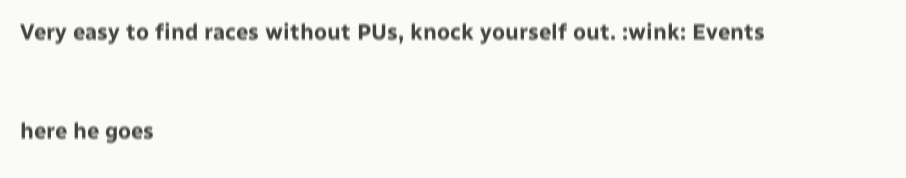Very easy to find races without PUs, knock yourself out. :wink: Events


here he goes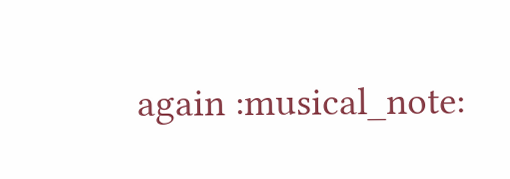again :musical_note: